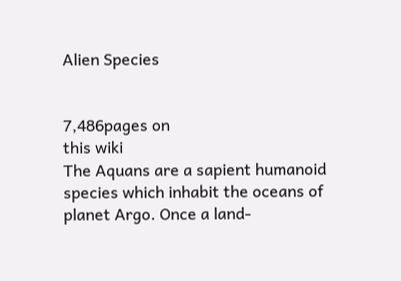Alien Species


7,486pages on
this wiki
The Aquans are a sapient humanoid species which inhabit the oceans of planet Argo. Once a land-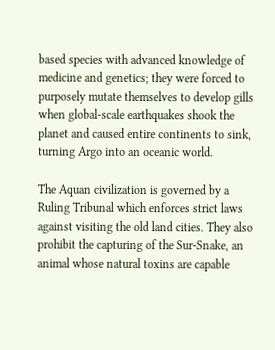based species with advanced knowledge of medicine and genetics; they were forced to purposely mutate themselves to develop gills when global-scale earthquakes shook the planet and caused entire continents to sink, turning Argo into an oceanic world.

The Aquan civilization is governed by a Ruling Tribunal which enforces strict laws against visiting the old land cities. They also prohibit the capturing of the Sur-Snake, an animal whose natural toxins are capable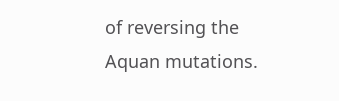of reversing the Aquan mutations.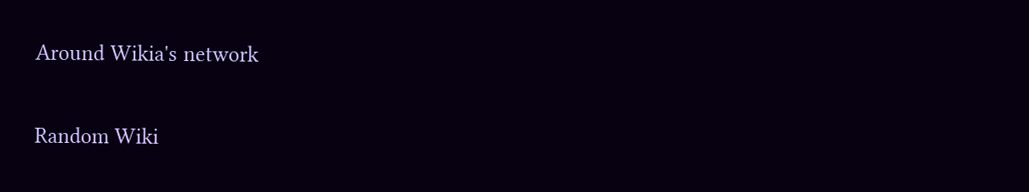Around Wikia's network

Random Wiki